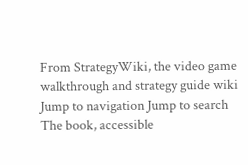From StrategyWiki, the video game walkthrough and strategy guide wiki
Jump to navigation Jump to search
The book, accessible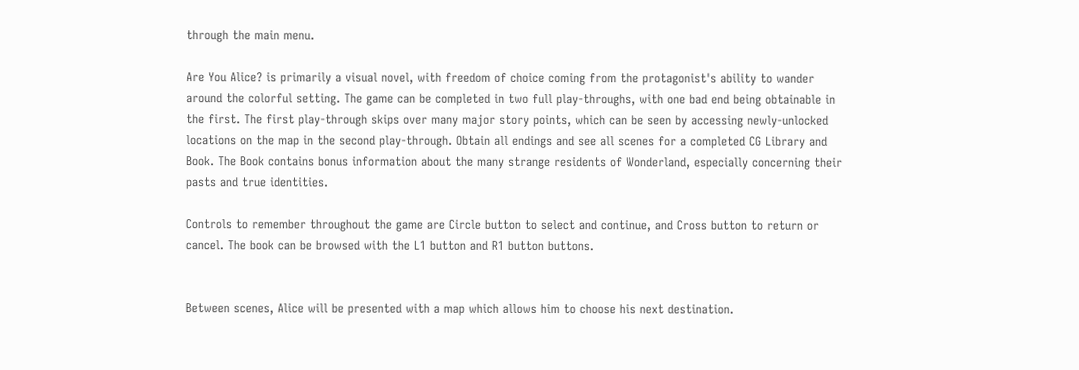through the main menu.

Are You Alice? is primarily a visual novel, with freedom of choice coming from the protagonist's ability to wander around the colorful setting. The game can be completed in two full play-throughs, with one bad end being obtainable in the first. The first play-through skips over many major story points, which can be seen by accessing newly-unlocked locations on the map in the second play-through. Obtain all endings and see all scenes for a completed CG Library and Book. The Book contains bonus information about the many strange residents of Wonderland, especially concerning their pasts and true identities.

Controls to remember throughout the game are Circle button to select and continue, and Cross button to return or cancel. The book can be browsed with the L1 button and R1 button buttons.


Between scenes, Alice will be presented with a map which allows him to choose his next destination.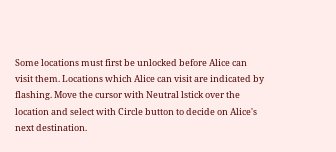Some locations must first be unlocked before Alice can visit them. Locations which Alice can visit are indicated by flashing. Move the cursor with Neutral lstick over the location and select with Circle button to decide on Alice's next destination.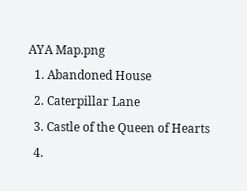AYA Map.png
  1. Abandoned House
  2. Caterpillar Lane
  3. Castle of the Queen of Hearts
  4.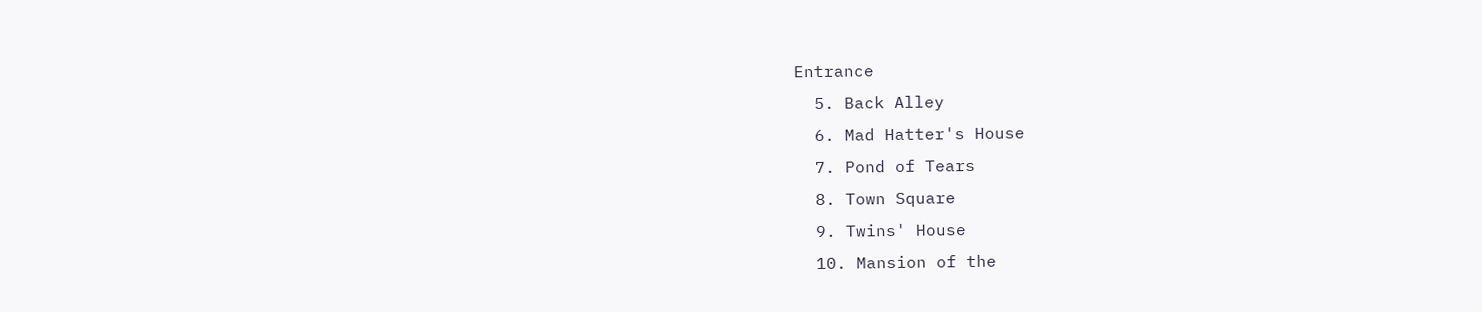Entrance
  5. Back Alley
  6. Mad Hatter's House
  7. Pond of Tears
  8. Town Square
  9. Twins' House
  10. Mansion of the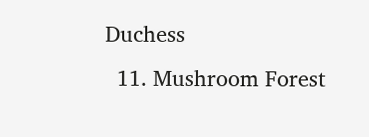Duchess
  11. Mushroom Forest